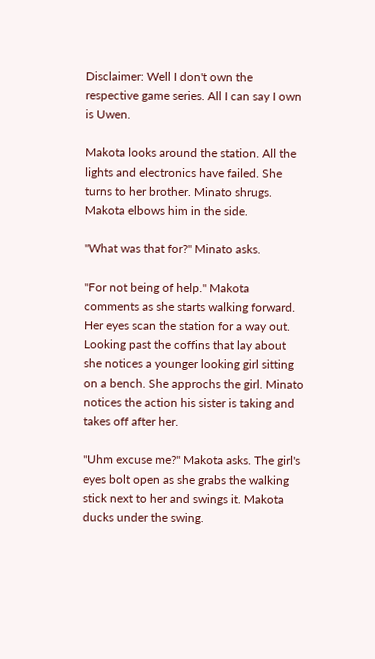Disclaimer: Well I don't own the respective game series. All I can say I own is Uwen.

Makota looks around the station. All the lights and electronics have failed. She turns to her brother. Minato shrugs. Makota elbows him in the side.

"What was that for?" Minato asks.

"For not being of help." Makota comments as she starts walking forward. Her eyes scan the station for a way out. Looking past the coffins that lay about she notices a younger looking girl sitting on a bench. She approchs the girl. Minato notices the action his sister is taking and takes off after her.

"Uhm excuse me?" Makota asks. The girl's eyes bolt open as she grabs the walking stick next to her and swings it. Makota ducks under the swing.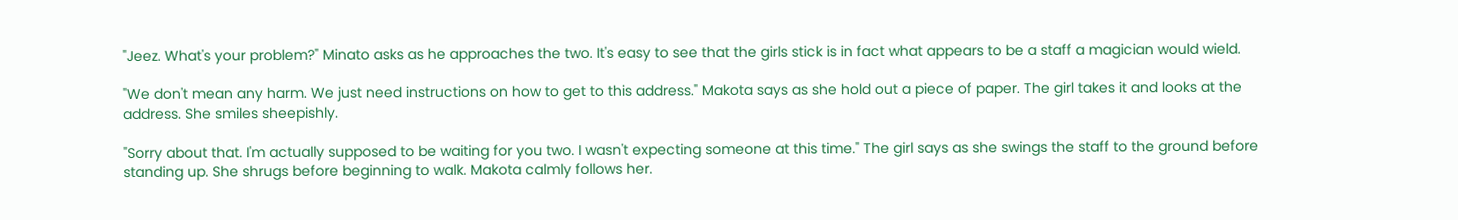"Jeez. What's your problem?" Minato asks as he approaches the two. It's easy to see that the girls stick is in fact what appears to be a staff a magician would wield.

"We don't mean any harm. We just need instructions on how to get to this address." Makota says as she hold out a piece of paper. The girl takes it and looks at the address. She smiles sheepishly.

"Sorry about that. I'm actually supposed to be waiting for you two. I wasn't expecting someone at this time." The girl says as she swings the staff to the ground before standing up. She shrugs before beginning to walk. Makota calmly follows her.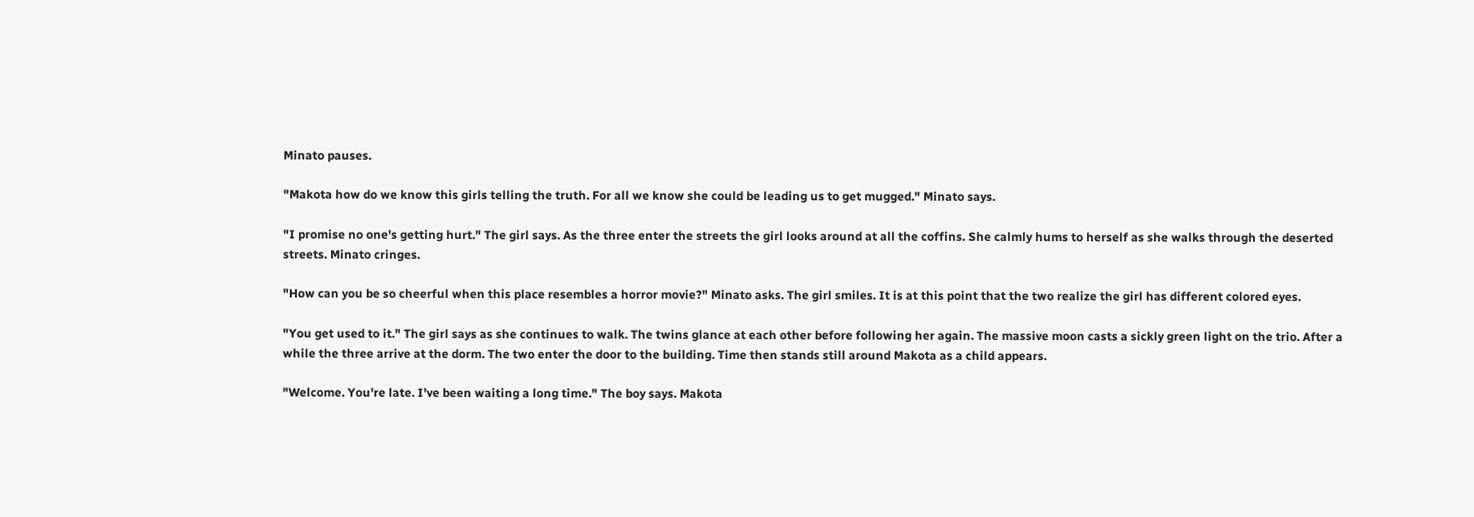Minato pauses.

"Makota how do we know this girls telling the truth. For all we know she could be leading us to get mugged." Minato says.

"I promise no one's getting hurt." The girl says. As the three enter the streets the girl looks around at all the coffins. She calmly hums to herself as she walks through the deserted streets. Minato cringes.

"How can you be so cheerful when this place resembles a horror movie?" Minato asks. The girl smiles. It is at this point that the two realize the girl has different colored eyes.

"You get used to it." The girl says as she continues to walk. The twins glance at each other before following her again. The massive moon casts a sickly green light on the trio. After a while the three arrive at the dorm. The two enter the door to the building. Time then stands still around Makota as a child appears.

"Welcome. You're late. I've been waiting a long time." The boy says. Makota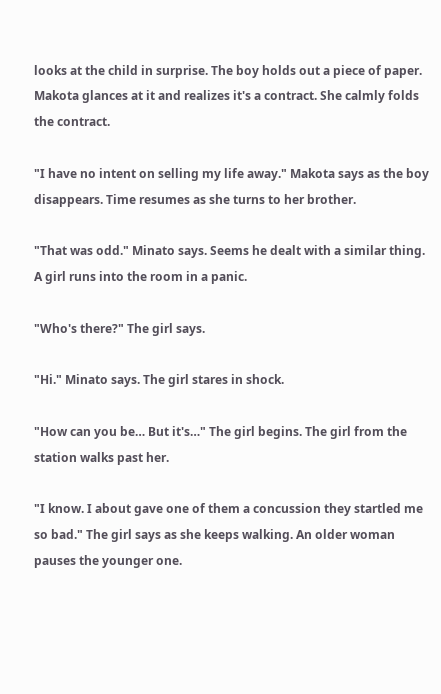looks at the child in surprise. The boy holds out a piece of paper. Makota glances at it and realizes it's a contract. She calmly folds the contract.

"I have no intent on selling my life away." Makota says as the boy disappears. Time resumes as she turns to her brother.

"That was odd." Minato says. Seems he dealt with a similar thing. A girl runs into the room in a panic.

"Who's there?" The girl says.

"Hi." Minato says. The girl stares in shock.

"How can you be… But it's…" The girl begins. The girl from the station walks past her.

"I know. I about gave one of them a concussion they startled me so bad." The girl says as she keeps walking. An older woman pauses the younger one.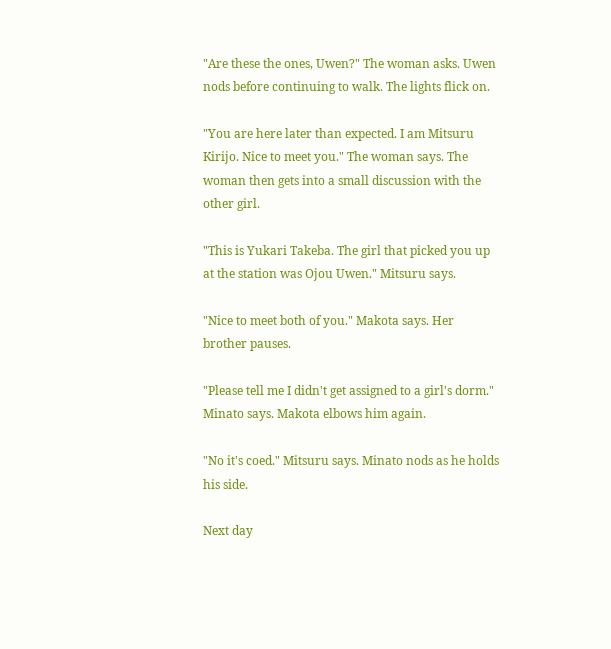"Are these the ones, Uwen?" The woman asks. Uwen nods before continuing to walk. The lights flick on.

"You are here later than expected. I am Mitsuru Kirijo. Nice to meet you." The woman says. The woman then gets into a small discussion with the other girl.

"This is Yukari Takeba. The girl that picked you up at the station was Ojou Uwen." Mitsuru says.

"Nice to meet both of you." Makota says. Her brother pauses.

"Please tell me I didn't get assigned to a girl's dorm." Minato says. Makota elbows him again.

"No it's coed." Mitsuru says. Minato nods as he holds his side.

Next day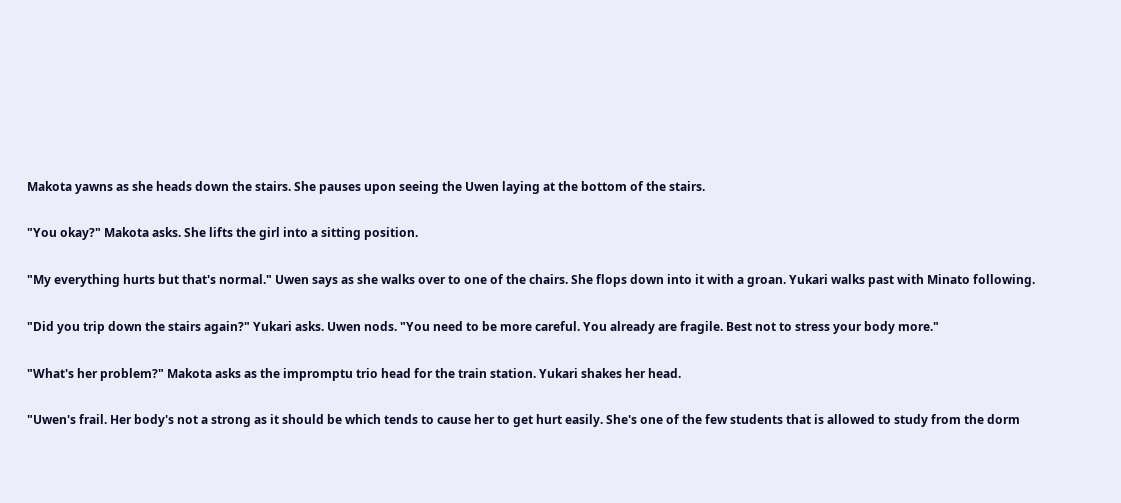Makota yawns as she heads down the stairs. She pauses upon seeing the Uwen laying at the bottom of the stairs.

"You okay?" Makota asks. She lifts the girl into a sitting position.

"My everything hurts but that's normal." Uwen says as she walks over to one of the chairs. She flops down into it with a groan. Yukari walks past with Minato following.

"Did you trip down the stairs again?" Yukari asks. Uwen nods. "You need to be more careful. You already are fragile. Best not to stress your body more."

"What's her problem?" Makota asks as the impromptu trio head for the train station. Yukari shakes her head.

"Uwen's frail. Her body's not a strong as it should be which tends to cause her to get hurt easily. She's one of the few students that is allowed to study from the dorm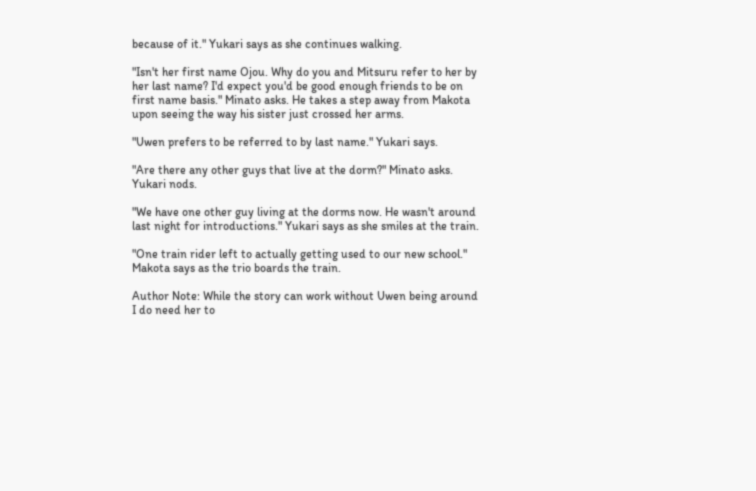because of it." Yukari says as she continues walking.

"Isn't her first name Ojou. Why do you and Mitsuru refer to her by her last name? I'd expect you'd be good enough friends to be on first name basis." Minato asks. He takes a step away from Makota upon seeing the way his sister just crossed her arms.

"Uwen prefers to be referred to by last name." Yukari says.

"Are there any other guys that live at the dorm?" Minato asks. Yukari nods.

"We have one other guy living at the dorms now. He wasn't around last night for introductions." Yukari says as she smiles at the train.

"One train rider left to actually getting used to our new school." Makota says as the trio boards the train.

Author Note: While the story can work without Uwen being around I do need her to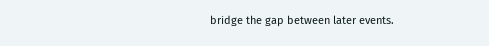bridge the gap between later events.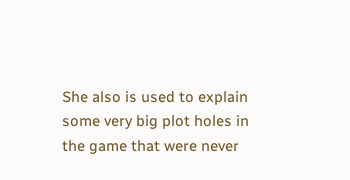She also is used to explain some very big plot holes in the game that were never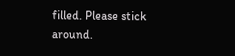filled. Please stick around.